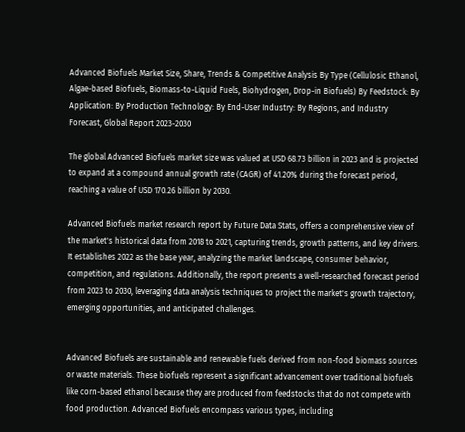Advanced Biofuels Market Size, Share, Trends & Competitive Analysis By Type (Cellulosic Ethanol, Algae-based Biofuels, Biomass-to-Liquid Fuels, Biohydrogen, Drop-in Biofuels) By Feedstock: By Application: By Production Technology: By End-User Industry: By Regions, and Industry Forecast, Global Report 2023-2030

The global Advanced Biofuels market size was valued at USD 68.73 billion in 2023 and is projected to expand at a compound annual growth rate (CAGR) of 41.20% during the forecast period, reaching a value of USD 170.26 billion by 2030.

Advanced Biofuels market research report by Future Data Stats, offers a comprehensive view of the market's historical data from 2018 to 2021, capturing trends, growth patterns, and key drivers. It establishes 2022 as the base year, analyzing the market landscape, consumer behavior, competition, and regulations. Additionally, the report presents a well-researched forecast period from 2023 to 2030, leveraging data analysis techniques to project the market's growth trajectory, emerging opportunities, and anticipated challenges.


Advanced Biofuels are sustainable and renewable fuels derived from non-food biomass sources or waste materials. These biofuels represent a significant advancement over traditional biofuels like corn-based ethanol because they are produced from feedstocks that do not compete with food production. Advanced Biofuels encompass various types, including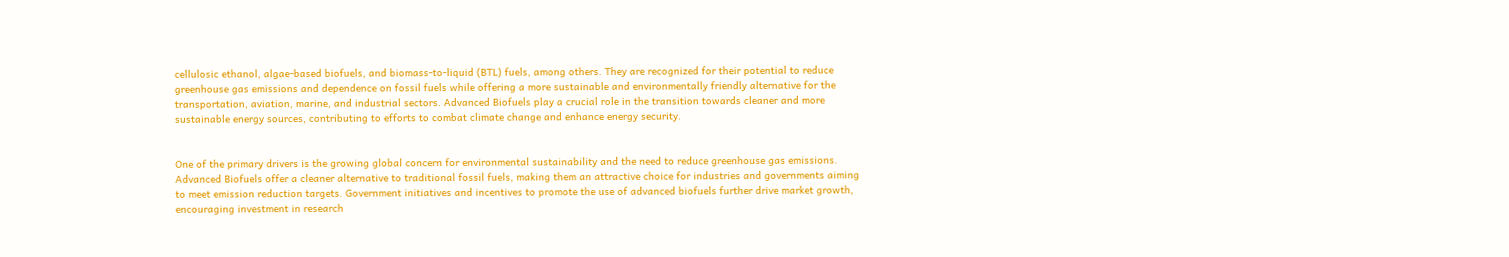cellulosic ethanol, algae-based biofuels, and biomass-to-liquid (BTL) fuels, among others. They are recognized for their potential to reduce greenhouse gas emissions and dependence on fossil fuels while offering a more sustainable and environmentally friendly alternative for the transportation, aviation, marine, and industrial sectors. Advanced Biofuels play a crucial role in the transition towards cleaner and more sustainable energy sources, contributing to efforts to combat climate change and enhance energy security.


One of the primary drivers is the growing global concern for environmental sustainability and the need to reduce greenhouse gas emissions. Advanced Biofuels offer a cleaner alternative to traditional fossil fuels, making them an attractive choice for industries and governments aiming to meet emission reduction targets. Government initiatives and incentives to promote the use of advanced biofuels further drive market growth, encouraging investment in research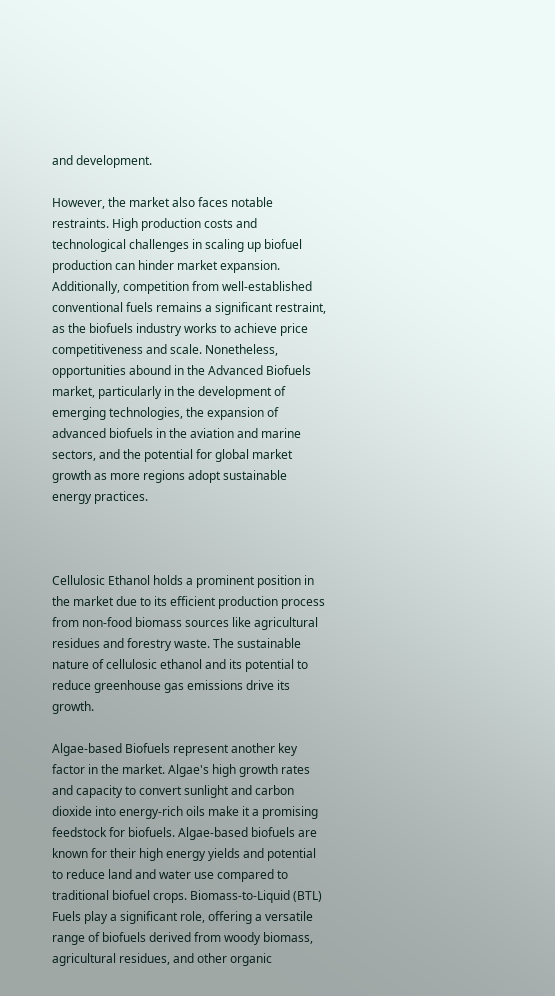and development.

However, the market also faces notable restraints. High production costs and technological challenges in scaling up biofuel production can hinder market expansion. Additionally, competition from well-established conventional fuels remains a significant restraint, as the biofuels industry works to achieve price competitiveness and scale. Nonetheless, opportunities abound in the Advanced Biofuels market, particularly in the development of emerging technologies, the expansion of advanced biofuels in the aviation and marine sectors, and the potential for global market growth as more regions adopt sustainable energy practices.



Cellulosic Ethanol holds a prominent position in the market due to its efficient production process from non-food biomass sources like agricultural residues and forestry waste. The sustainable nature of cellulosic ethanol and its potential to reduce greenhouse gas emissions drive its growth.

Algae-based Biofuels represent another key factor in the market. Algae's high growth rates and capacity to convert sunlight and carbon dioxide into energy-rich oils make it a promising feedstock for biofuels. Algae-based biofuels are known for their high energy yields and potential to reduce land and water use compared to traditional biofuel crops. Biomass-to-Liquid (BTL) Fuels play a significant role, offering a versatile range of biofuels derived from woody biomass, agricultural residues, and other organic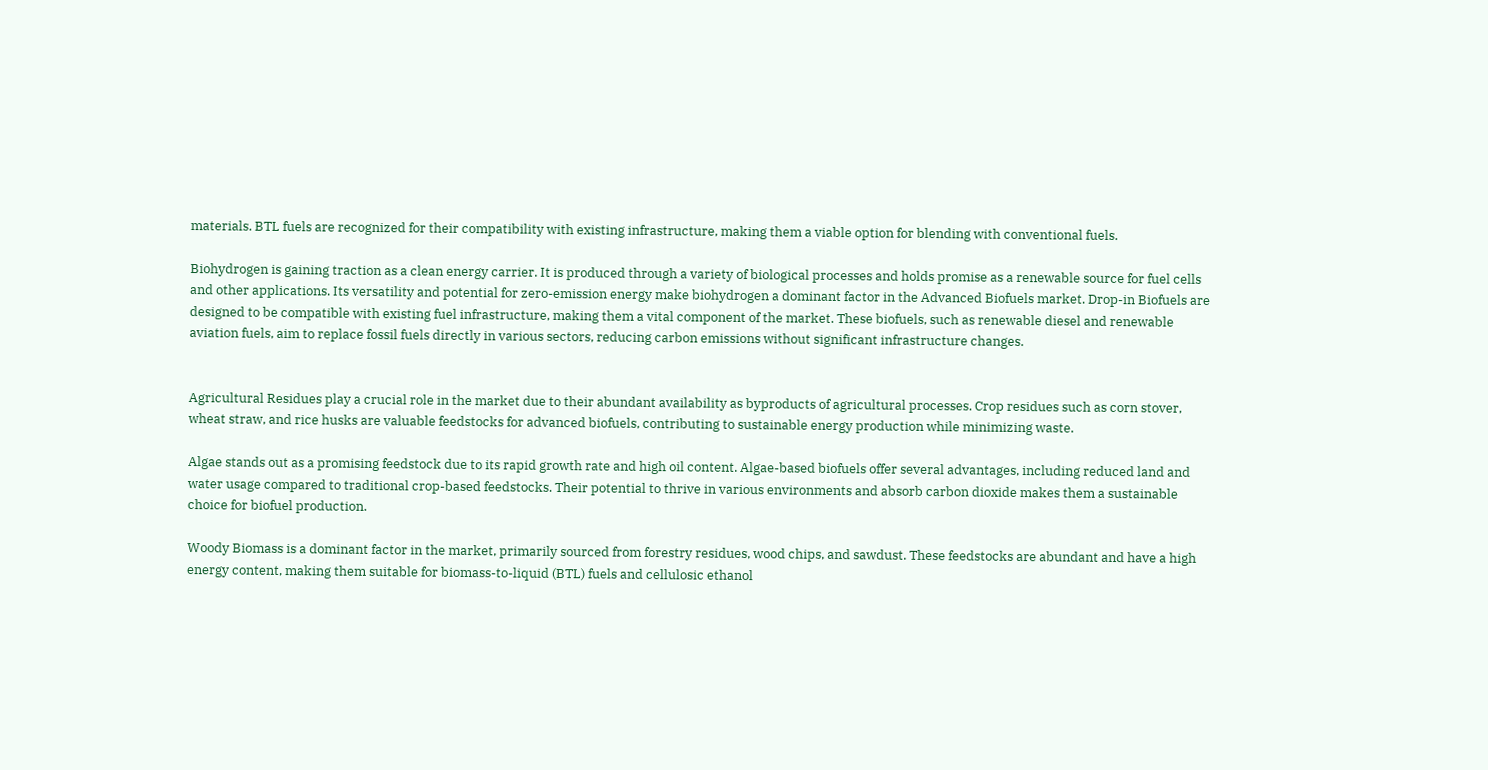materials. BTL fuels are recognized for their compatibility with existing infrastructure, making them a viable option for blending with conventional fuels.

Biohydrogen is gaining traction as a clean energy carrier. It is produced through a variety of biological processes and holds promise as a renewable source for fuel cells and other applications. Its versatility and potential for zero-emission energy make biohydrogen a dominant factor in the Advanced Biofuels market. Drop-in Biofuels are designed to be compatible with existing fuel infrastructure, making them a vital component of the market. These biofuels, such as renewable diesel and renewable aviation fuels, aim to replace fossil fuels directly in various sectors, reducing carbon emissions without significant infrastructure changes.


Agricultural Residues play a crucial role in the market due to their abundant availability as byproducts of agricultural processes. Crop residues such as corn stover, wheat straw, and rice husks are valuable feedstocks for advanced biofuels, contributing to sustainable energy production while minimizing waste.

Algae stands out as a promising feedstock due to its rapid growth rate and high oil content. Algae-based biofuels offer several advantages, including reduced land and water usage compared to traditional crop-based feedstocks. Their potential to thrive in various environments and absorb carbon dioxide makes them a sustainable choice for biofuel production.

Woody Biomass is a dominant factor in the market, primarily sourced from forestry residues, wood chips, and sawdust. These feedstocks are abundant and have a high energy content, making them suitable for biomass-to-liquid (BTL) fuels and cellulosic ethanol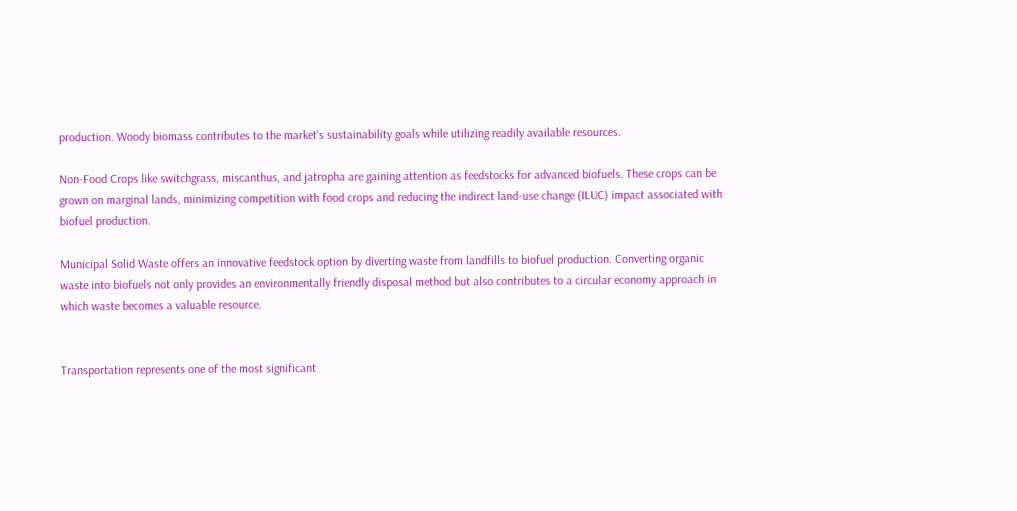production. Woody biomass contributes to the market's sustainability goals while utilizing readily available resources.

Non-Food Crops like switchgrass, miscanthus, and jatropha are gaining attention as feedstocks for advanced biofuels. These crops can be grown on marginal lands, minimizing competition with food crops and reducing the indirect land-use change (ILUC) impact associated with biofuel production.

Municipal Solid Waste offers an innovative feedstock option by diverting waste from landfills to biofuel production. Converting organic waste into biofuels not only provides an environmentally friendly disposal method but also contributes to a circular economy approach in which waste becomes a valuable resource.


Transportation represents one of the most significant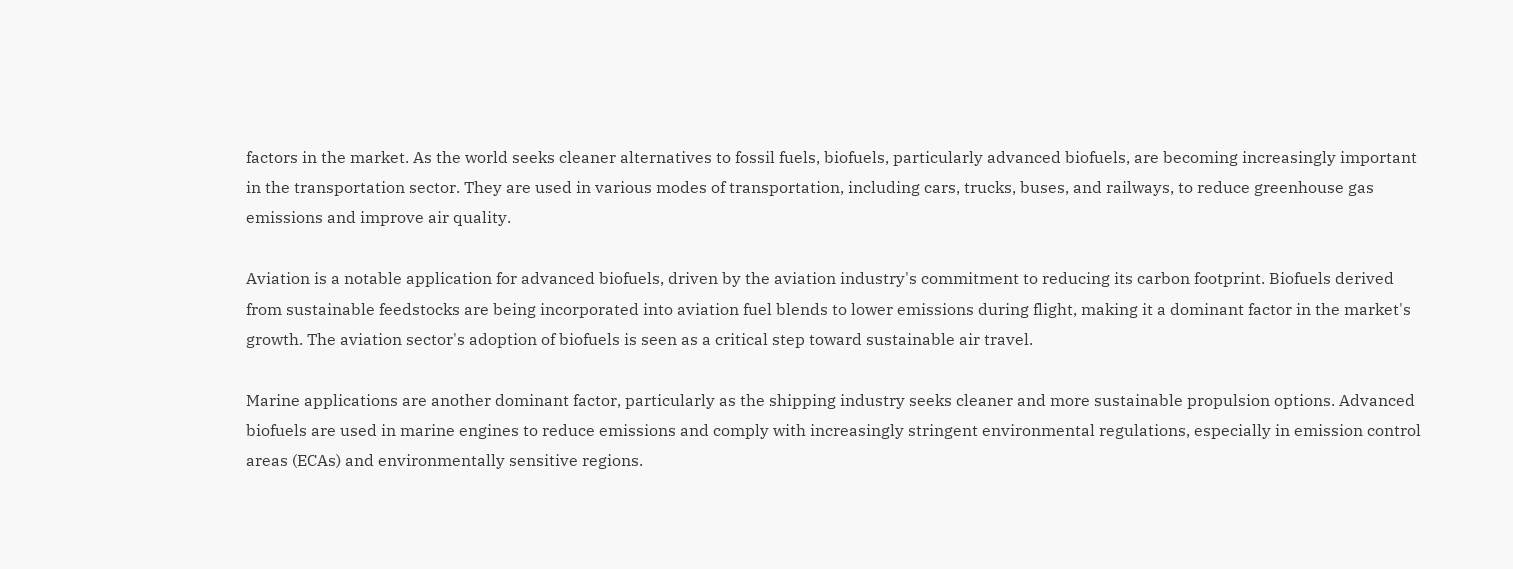factors in the market. As the world seeks cleaner alternatives to fossil fuels, biofuels, particularly advanced biofuels, are becoming increasingly important in the transportation sector. They are used in various modes of transportation, including cars, trucks, buses, and railways, to reduce greenhouse gas emissions and improve air quality.

Aviation is a notable application for advanced biofuels, driven by the aviation industry's commitment to reducing its carbon footprint. Biofuels derived from sustainable feedstocks are being incorporated into aviation fuel blends to lower emissions during flight, making it a dominant factor in the market's growth. The aviation sector's adoption of biofuels is seen as a critical step toward sustainable air travel.

Marine applications are another dominant factor, particularly as the shipping industry seeks cleaner and more sustainable propulsion options. Advanced biofuels are used in marine engines to reduce emissions and comply with increasingly stringent environmental regulations, especially in emission control areas (ECAs) and environmentally sensitive regions.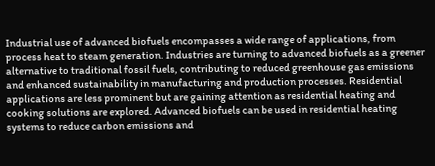Industrial use of advanced biofuels encompasses a wide range of applications, from process heat to steam generation. Industries are turning to advanced biofuels as a greener alternative to traditional fossil fuels, contributing to reduced greenhouse gas emissions and enhanced sustainability in manufacturing and production processes. Residential applications are less prominent but are gaining attention as residential heating and cooking solutions are explored. Advanced biofuels can be used in residential heating systems to reduce carbon emissions and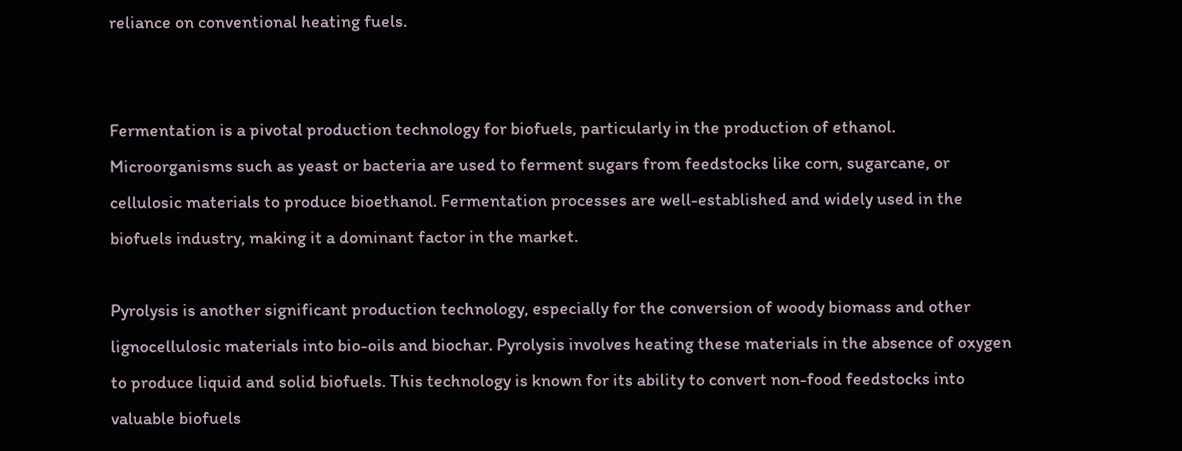reliance on conventional heating fuels.


Fermentation is a pivotal production technology for biofuels, particularly in the production of ethanol. Microorganisms such as yeast or bacteria are used to ferment sugars from feedstocks like corn, sugarcane, or cellulosic materials to produce bioethanol. Fermentation processes are well-established and widely used in the biofuels industry, making it a dominant factor in the market.

Pyrolysis is another significant production technology, especially for the conversion of woody biomass and other lignocellulosic materials into bio-oils and biochar. Pyrolysis involves heating these materials in the absence of oxygen to produce liquid and solid biofuels. This technology is known for its ability to convert non-food feedstocks into valuable biofuels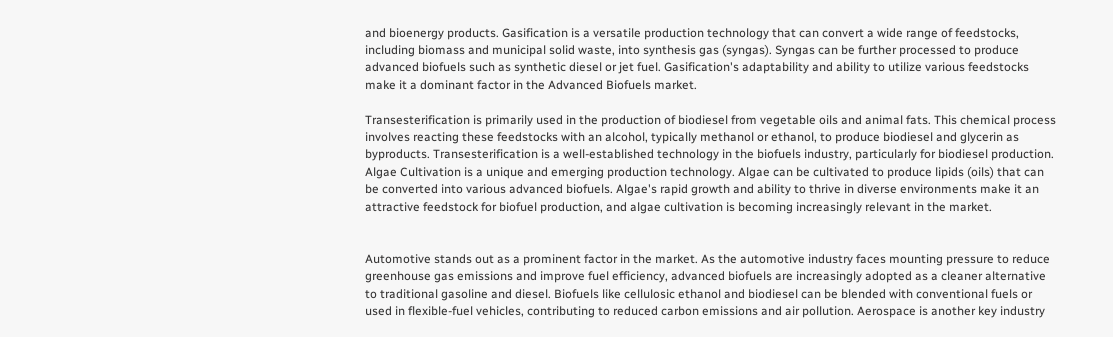and bioenergy products. Gasification is a versatile production technology that can convert a wide range of feedstocks, including biomass and municipal solid waste, into synthesis gas (syngas). Syngas can be further processed to produce advanced biofuels such as synthetic diesel or jet fuel. Gasification's adaptability and ability to utilize various feedstocks make it a dominant factor in the Advanced Biofuels market.

Transesterification is primarily used in the production of biodiesel from vegetable oils and animal fats. This chemical process involves reacting these feedstocks with an alcohol, typically methanol or ethanol, to produce biodiesel and glycerin as byproducts. Transesterification is a well-established technology in the biofuels industry, particularly for biodiesel production. Algae Cultivation is a unique and emerging production technology. Algae can be cultivated to produce lipids (oils) that can be converted into various advanced biofuels. Algae's rapid growth and ability to thrive in diverse environments make it an attractive feedstock for biofuel production, and algae cultivation is becoming increasingly relevant in the market.


Automotive stands out as a prominent factor in the market. As the automotive industry faces mounting pressure to reduce greenhouse gas emissions and improve fuel efficiency, advanced biofuels are increasingly adopted as a cleaner alternative to traditional gasoline and diesel. Biofuels like cellulosic ethanol and biodiesel can be blended with conventional fuels or used in flexible-fuel vehicles, contributing to reduced carbon emissions and air pollution. Aerospace is another key industry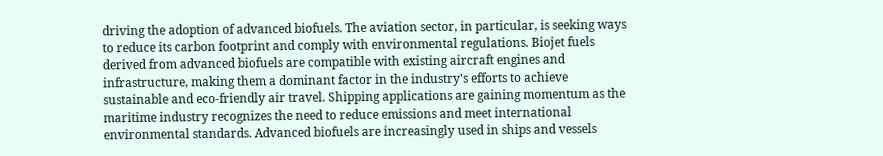driving the adoption of advanced biofuels. The aviation sector, in particular, is seeking ways to reduce its carbon footprint and comply with environmental regulations. Biojet fuels derived from advanced biofuels are compatible with existing aircraft engines and infrastructure, making them a dominant factor in the industry's efforts to achieve sustainable and eco-friendly air travel. Shipping applications are gaining momentum as the maritime industry recognizes the need to reduce emissions and meet international environmental standards. Advanced biofuels are increasingly used in ships and vessels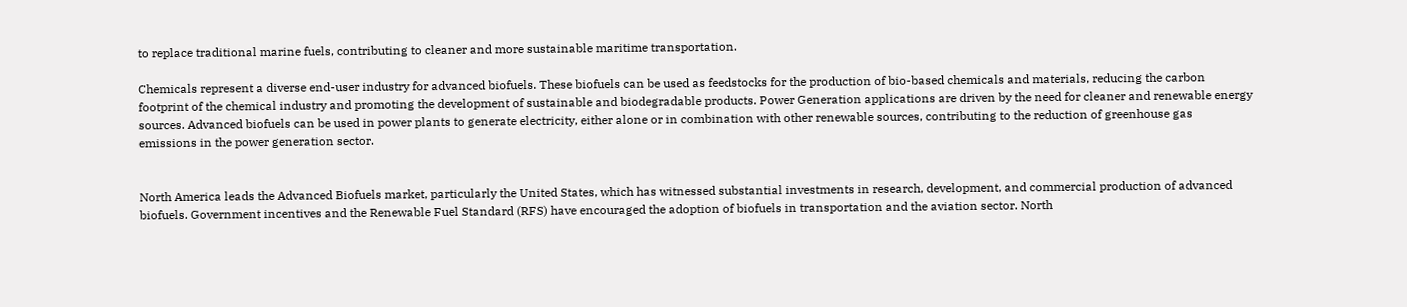to replace traditional marine fuels, contributing to cleaner and more sustainable maritime transportation.

Chemicals represent a diverse end-user industry for advanced biofuels. These biofuels can be used as feedstocks for the production of bio-based chemicals and materials, reducing the carbon footprint of the chemical industry and promoting the development of sustainable and biodegradable products. Power Generation applications are driven by the need for cleaner and renewable energy sources. Advanced biofuels can be used in power plants to generate electricity, either alone or in combination with other renewable sources, contributing to the reduction of greenhouse gas emissions in the power generation sector.


North America leads the Advanced Biofuels market, particularly the United States, which has witnessed substantial investments in research, development, and commercial production of advanced biofuels. Government incentives and the Renewable Fuel Standard (RFS) have encouraged the adoption of biofuels in transportation and the aviation sector. North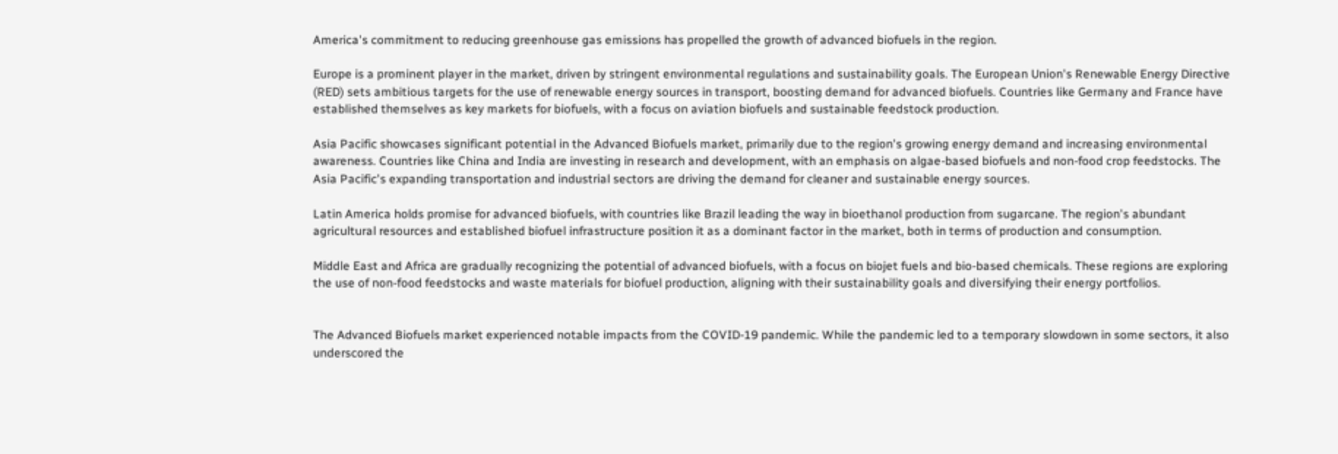America's commitment to reducing greenhouse gas emissions has propelled the growth of advanced biofuels in the region.

Europe is a prominent player in the market, driven by stringent environmental regulations and sustainability goals. The European Union's Renewable Energy Directive (RED) sets ambitious targets for the use of renewable energy sources in transport, boosting demand for advanced biofuels. Countries like Germany and France have established themselves as key markets for biofuels, with a focus on aviation biofuels and sustainable feedstock production.

Asia Pacific showcases significant potential in the Advanced Biofuels market, primarily due to the region's growing energy demand and increasing environmental awareness. Countries like China and India are investing in research and development, with an emphasis on algae-based biofuels and non-food crop feedstocks. The Asia Pacific's expanding transportation and industrial sectors are driving the demand for cleaner and sustainable energy sources.

Latin America holds promise for advanced biofuels, with countries like Brazil leading the way in bioethanol production from sugarcane. The region's abundant agricultural resources and established biofuel infrastructure position it as a dominant factor in the market, both in terms of production and consumption.

Middle East and Africa are gradually recognizing the potential of advanced biofuels, with a focus on biojet fuels and bio-based chemicals. These regions are exploring the use of non-food feedstocks and waste materials for biofuel production, aligning with their sustainability goals and diversifying their energy portfolios.


The Advanced Biofuels market experienced notable impacts from the COVID-19 pandemic. While the pandemic led to a temporary slowdown in some sectors, it also underscored the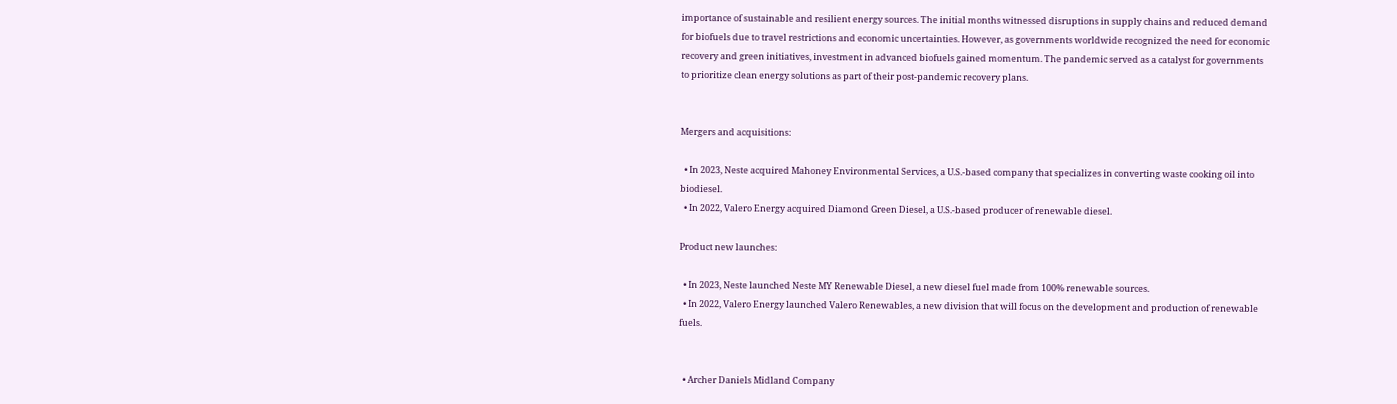importance of sustainable and resilient energy sources. The initial months witnessed disruptions in supply chains and reduced demand for biofuels due to travel restrictions and economic uncertainties. However, as governments worldwide recognized the need for economic recovery and green initiatives, investment in advanced biofuels gained momentum. The pandemic served as a catalyst for governments to prioritize clean energy solutions as part of their post-pandemic recovery plans.


Mergers and acquisitions:

  • In 2023, Neste acquired Mahoney Environmental Services, a U.S.-based company that specializes in converting waste cooking oil into biodiesel.
  • In 2022, Valero Energy acquired Diamond Green Diesel, a U.S.-based producer of renewable diesel.

Product new launches:

  • In 2023, Neste launched Neste MY Renewable Diesel, a new diesel fuel made from 100% renewable sources.
  • In 2022, Valero Energy launched Valero Renewables, a new division that will focus on the development and production of renewable fuels.


  • Archer Daniels Midland Company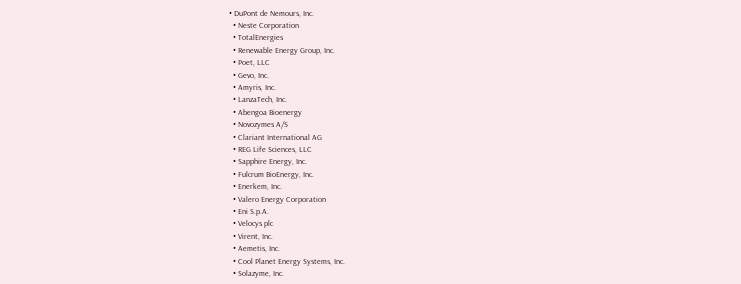• DuPont de Nemours, Inc.
  • Neste Corporation
  • TotalEnergies
  • Renewable Energy Group, Inc.
  • Poet, LLC
  • Gevo, Inc.
  • Amyris, Inc.
  • LanzaTech, Inc.
  • Abengoa Bioenergy
  • Novozymes A/S
  • Clariant International AG
  • REG Life Sciences, LLC
  • Sapphire Energy, Inc.
  • Fulcrum BioEnergy, Inc.
  • Enerkem, Inc.
  • Valero Energy Corporation
  • Eni S.p.A.
  • Velocys plc
  • Virent, Inc.
  • Aemetis, Inc.
  • Cool Planet Energy Systems, Inc.
  • Solazyme, Inc.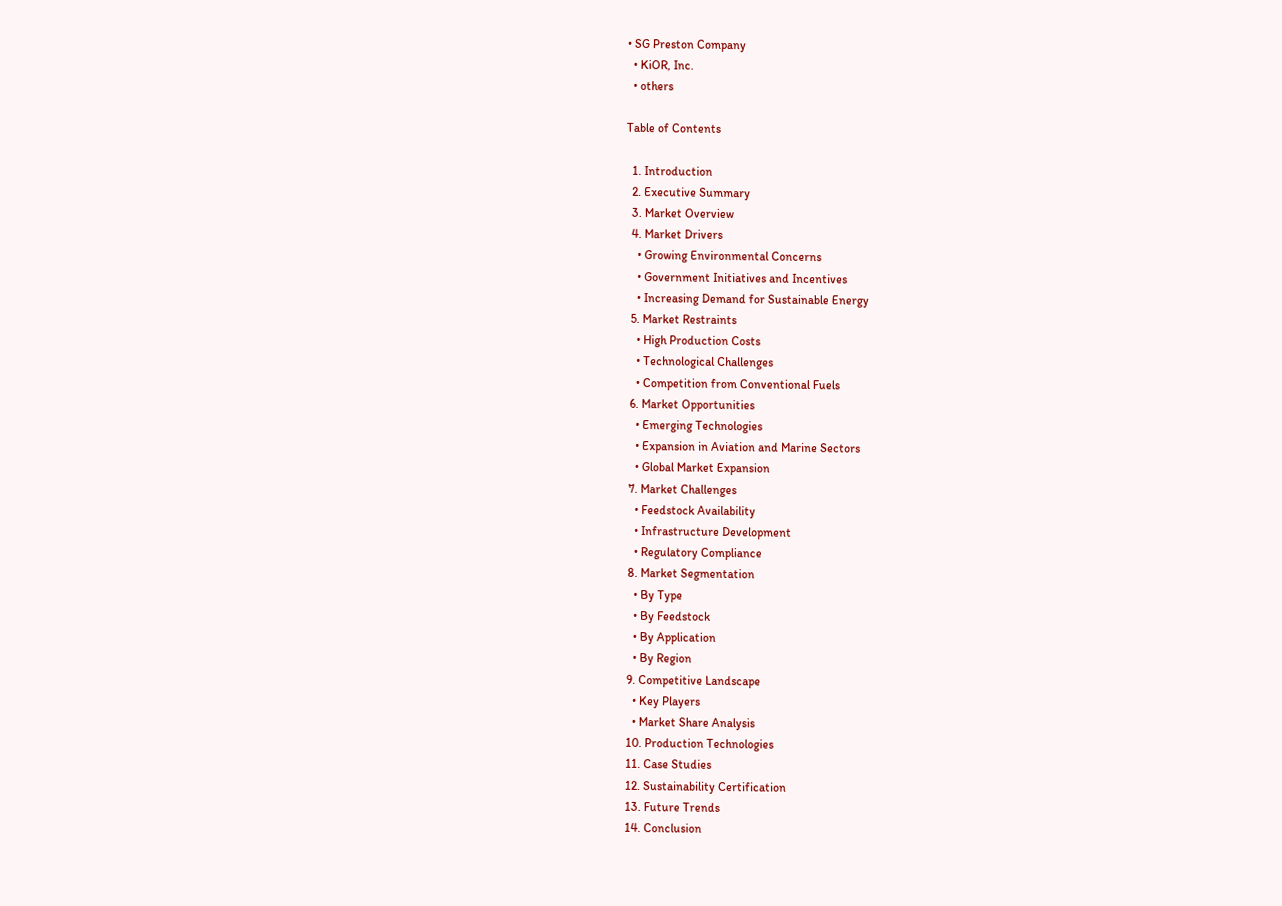• SG Preston Company
  • KiOR, Inc.
  • others

Table of Contents

  1. Introduction
  2. Executive Summary
  3. Market Overview
  4. Market Drivers
    • Growing Environmental Concerns
    • Government Initiatives and Incentives
    • Increasing Demand for Sustainable Energy
  5. Market Restraints
    • High Production Costs
    • Technological Challenges
    • Competition from Conventional Fuels
  6. Market Opportunities
    • Emerging Technologies
    • Expansion in Aviation and Marine Sectors
    • Global Market Expansion
  7. Market Challenges
    • Feedstock Availability
    • Infrastructure Development
    • Regulatory Compliance
  8. Market Segmentation
    • By Type
    • By Feedstock
    • By Application
    • By Region
  9. Competitive Landscape
    • Key Players
    • Market Share Analysis
  10. Production Technologies
  11. Case Studies
  12. Sustainability Certification
  13. Future Trends
  14. Conclusion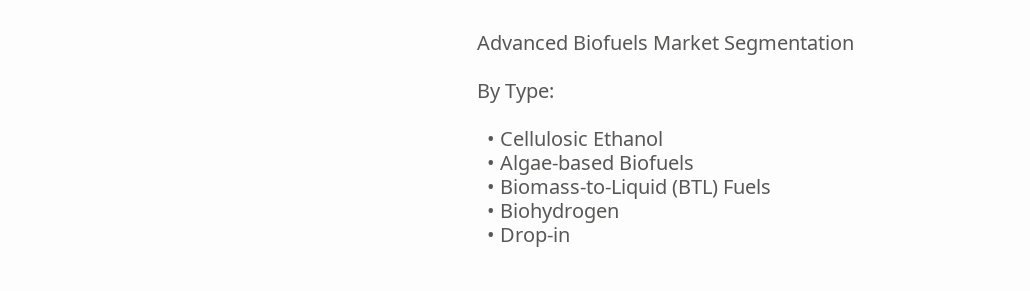Advanced Biofuels Market Segmentation

By Type:

  • Cellulosic Ethanol
  • Algae-based Biofuels
  • Biomass-to-Liquid (BTL) Fuels
  • Biohydrogen
  • Drop-in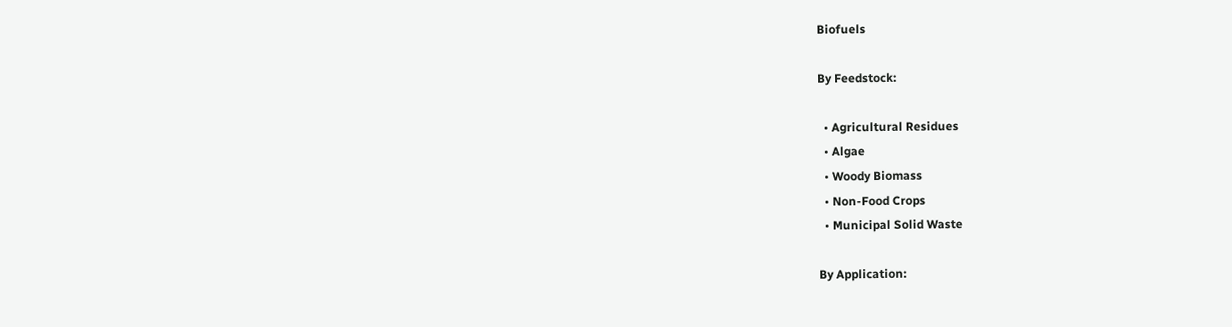Biofuels

By Feedstock:

  • Agricultural Residues
  • Algae
  • Woody Biomass
  • Non-Food Crops
  • Municipal Solid Waste

By Application: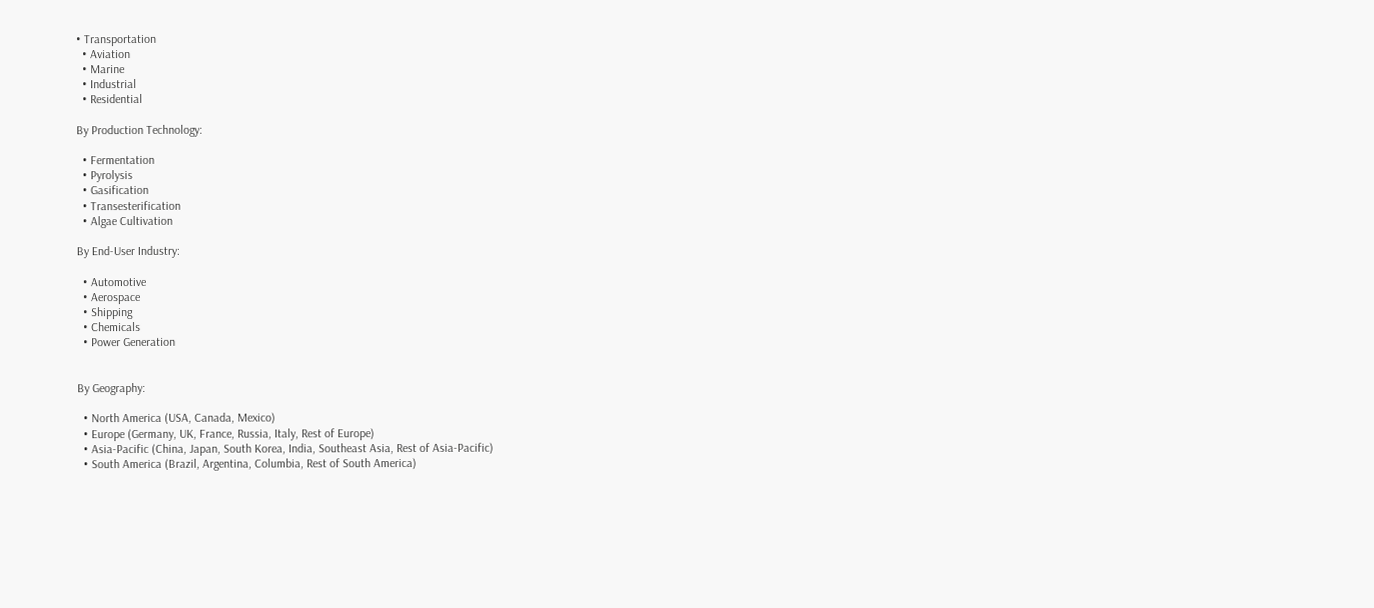• Transportation
  • Aviation
  • Marine
  • Industrial
  • Residential

By Production Technology:

  • Fermentation
  • Pyrolysis
  • Gasification
  • Transesterification
  • Algae Cultivation

By End-User Industry:

  • Automotive
  • Aerospace
  • Shipping
  • Chemicals
  • Power Generation


By Geography:

  • North America (USA, Canada, Mexico)
  • Europe (Germany, UK, France, Russia, Italy, Rest of Europe)
  • Asia-Pacific (China, Japan, South Korea, India, Southeast Asia, Rest of Asia-Pacific)
  • South America (Brazil, Argentina, Columbia, Rest of South America)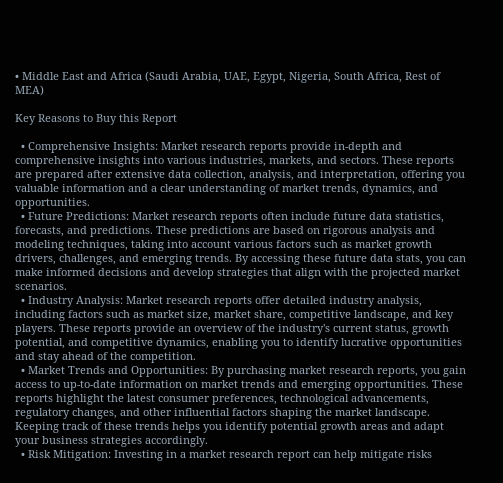• Middle East and Africa (Saudi Arabia, UAE, Egypt, Nigeria, South Africa, Rest of MEA)

Key Reasons to Buy this Report

  • Comprehensive Insights: Market research reports provide in-depth and comprehensive insights into various industries, markets, and sectors. These reports are prepared after extensive data collection, analysis, and interpretation, offering you valuable information and a clear understanding of market trends, dynamics, and opportunities.
  • Future Predictions: Market research reports often include future data statistics, forecasts, and predictions. These predictions are based on rigorous analysis and modeling techniques, taking into account various factors such as market growth drivers, challenges, and emerging trends. By accessing these future data stats, you can make informed decisions and develop strategies that align with the projected market scenarios.
  • Industry Analysis: Market research reports offer detailed industry analysis, including factors such as market size, market share, competitive landscape, and key players. These reports provide an overview of the industry's current status, growth potential, and competitive dynamics, enabling you to identify lucrative opportunities and stay ahead of the competition.
  • Market Trends and Opportunities: By purchasing market research reports, you gain access to up-to-date information on market trends and emerging opportunities. These reports highlight the latest consumer preferences, technological advancements, regulatory changes, and other influential factors shaping the market landscape. Keeping track of these trends helps you identify potential growth areas and adapt your business strategies accordingly.
  • Risk Mitigation: Investing in a market research report can help mitigate risks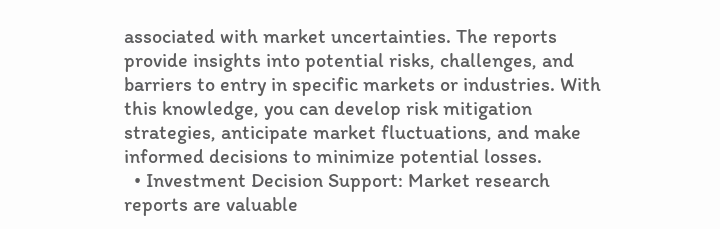associated with market uncertainties. The reports provide insights into potential risks, challenges, and barriers to entry in specific markets or industries. With this knowledge, you can develop risk mitigation strategies, anticipate market fluctuations, and make informed decisions to minimize potential losses.
  • Investment Decision Support: Market research reports are valuable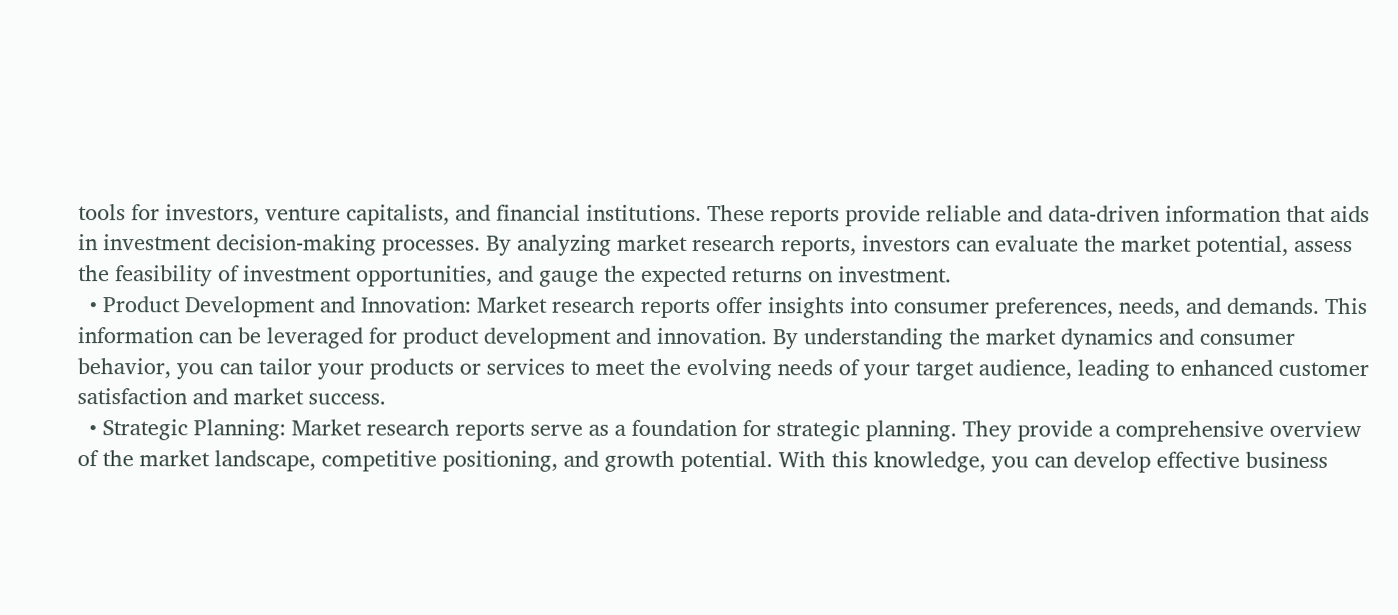tools for investors, venture capitalists, and financial institutions. These reports provide reliable and data-driven information that aids in investment decision-making processes. By analyzing market research reports, investors can evaluate the market potential, assess the feasibility of investment opportunities, and gauge the expected returns on investment.
  • Product Development and Innovation: Market research reports offer insights into consumer preferences, needs, and demands. This information can be leveraged for product development and innovation. By understanding the market dynamics and consumer behavior, you can tailor your products or services to meet the evolving needs of your target audience, leading to enhanced customer satisfaction and market success.
  • Strategic Planning: Market research reports serve as a foundation for strategic planning. They provide a comprehensive overview of the market landscape, competitive positioning, and growth potential. With this knowledge, you can develop effective business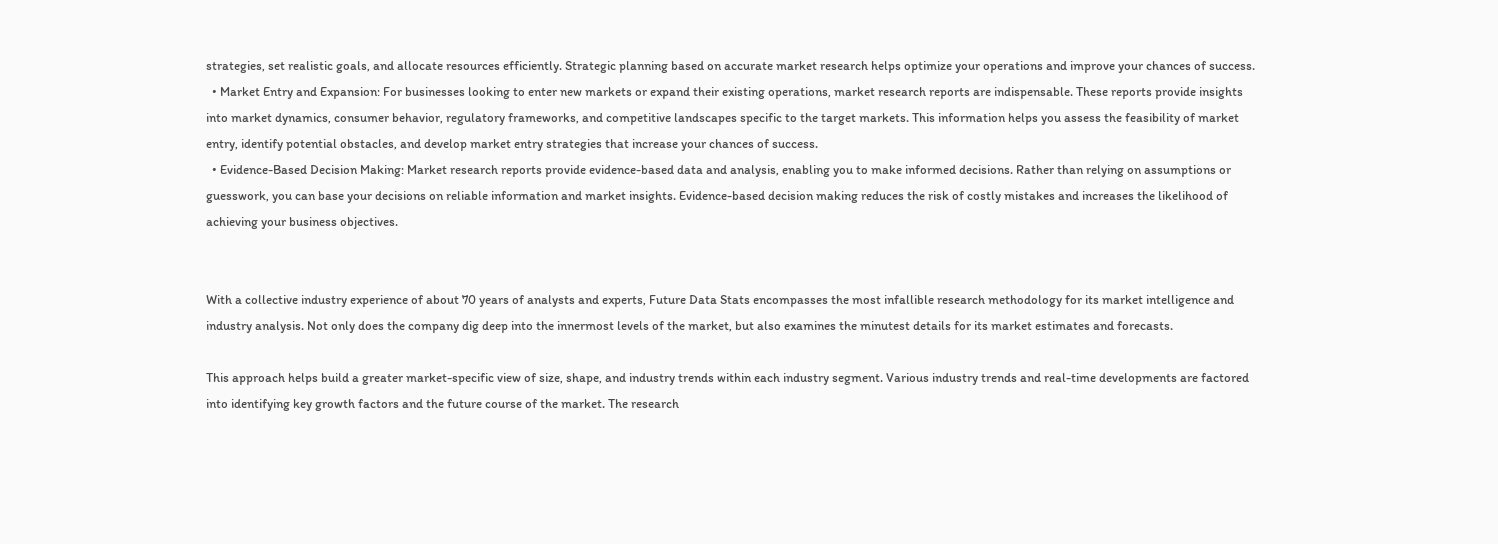strategies, set realistic goals, and allocate resources efficiently. Strategic planning based on accurate market research helps optimize your operations and improve your chances of success.
  • Market Entry and Expansion: For businesses looking to enter new markets or expand their existing operations, market research reports are indispensable. These reports provide insights into market dynamics, consumer behavior, regulatory frameworks, and competitive landscapes specific to the target markets. This information helps you assess the feasibility of market entry, identify potential obstacles, and develop market entry strategies that increase your chances of success.
  • Evidence-Based Decision Making: Market research reports provide evidence-based data and analysis, enabling you to make informed decisions. Rather than relying on assumptions or guesswork, you can base your decisions on reliable information and market insights. Evidence-based decision making reduces the risk of costly mistakes and increases the likelihood of achieving your business objectives.


With a collective industry experience of about 70 years of analysts and experts, Future Data Stats encompasses the most infallible research methodology for its market intelligence and industry analysis. Not only does the company dig deep into the innermost levels of the market, but also examines the minutest details for its market estimates and forecasts.

This approach helps build a greater market-specific view of size, shape, and industry trends within each industry segment. Various industry trends and real-time developments are factored into identifying key growth factors and the future course of the market. The research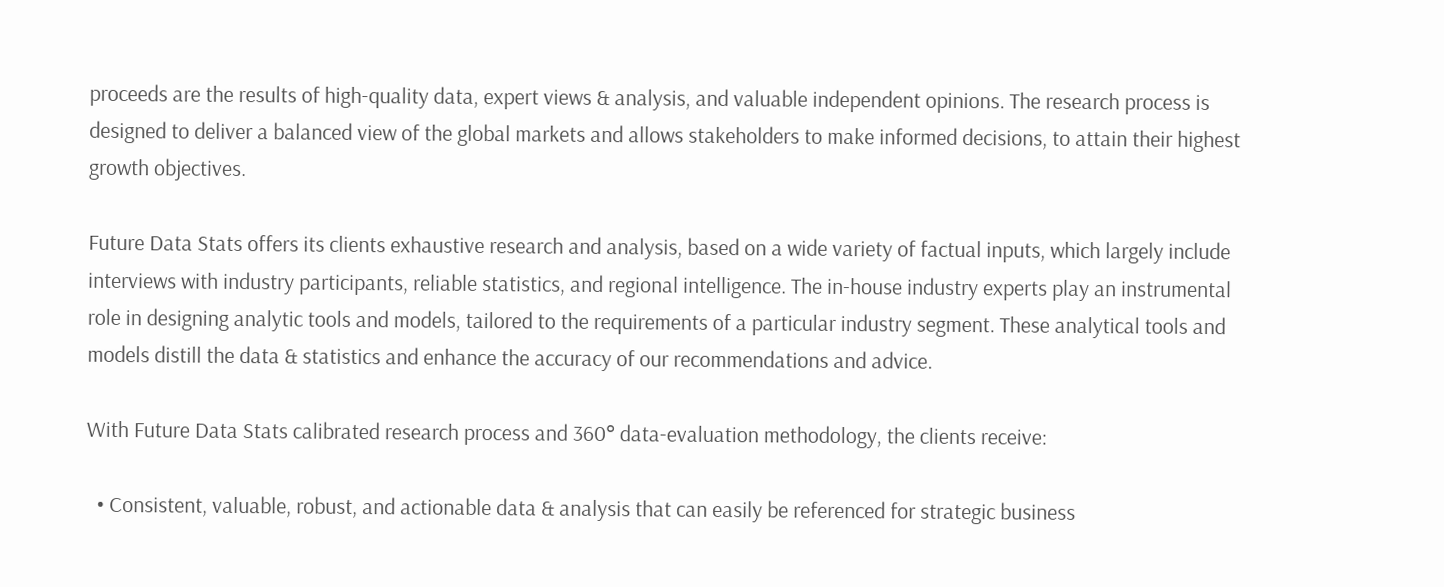proceeds are the results of high-quality data, expert views & analysis, and valuable independent opinions. The research process is designed to deliver a balanced view of the global markets and allows stakeholders to make informed decisions, to attain their highest growth objectives.

Future Data Stats offers its clients exhaustive research and analysis, based on a wide variety of factual inputs, which largely include interviews with industry participants, reliable statistics, and regional intelligence. The in-house industry experts play an instrumental role in designing analytic tools and models, tailored to the requirements of a particular industry segment. These analytical tools and models distill the data & statistics and enhance the accuracy of our recommendations and advice.

With Future Data Stats calibrated research process and 360° data-evaluation methodology, the clients receive:

  • Consistent, valuable, robust, and actionable data & analysis that can easily be referenced for strategic business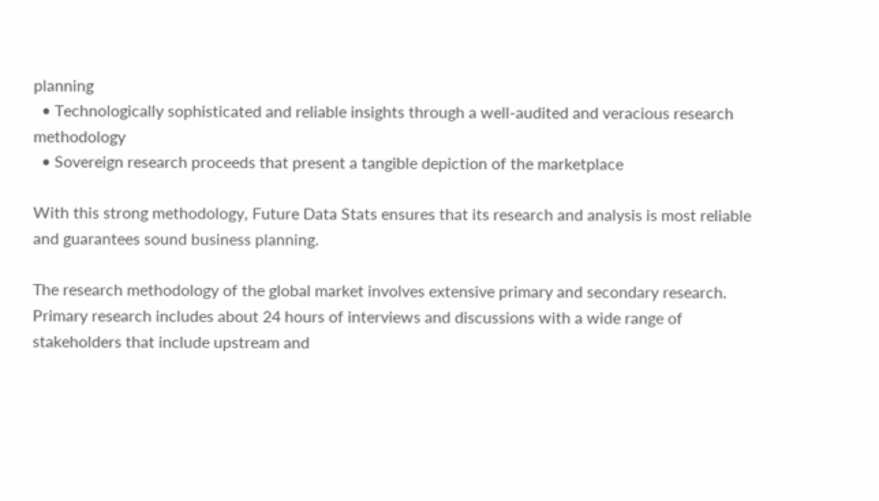planning
  • Technologically sophisticated and reliable insights through a well-audited and veracious research methodology
  • Sovereign research proceeds that present a tangible depiction of the marketplace

With this strong methodology, Future Data Stats ensures that its research and analysis is most reliable and guarantees sound business planning.

The research methodology of the global market involves extensive primary and secondary research. Primary research includes about 24 hours of interviews and discussions with a wide range of stakeholders that include upstream and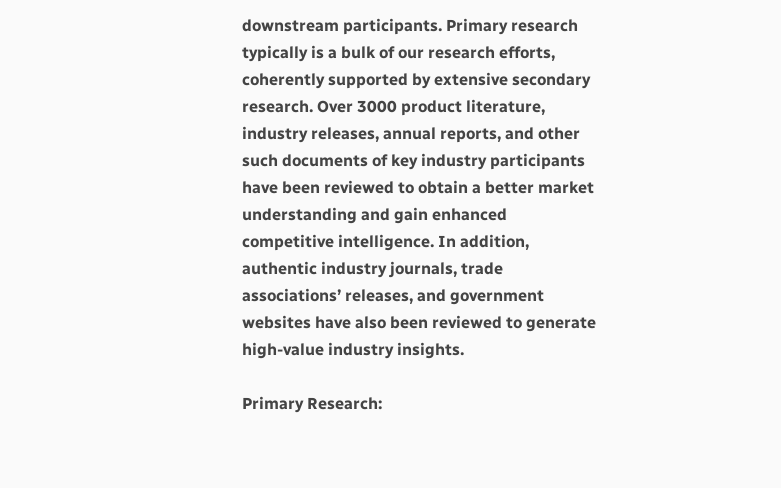downstream participants. Primary research typically is a bulk of our research efforts, coherently supported by extensive secondary research. Over 3000 product literature, industry releases, annual reports, and other such documents of key industry participants have been reviewed to obtain a better market understanding and gain enhanced competitive intelligence. In addition, authentic industry journals, trade associations’ releases, and government websites have also been reviewed to generate high-value industry insights.

Primary Research: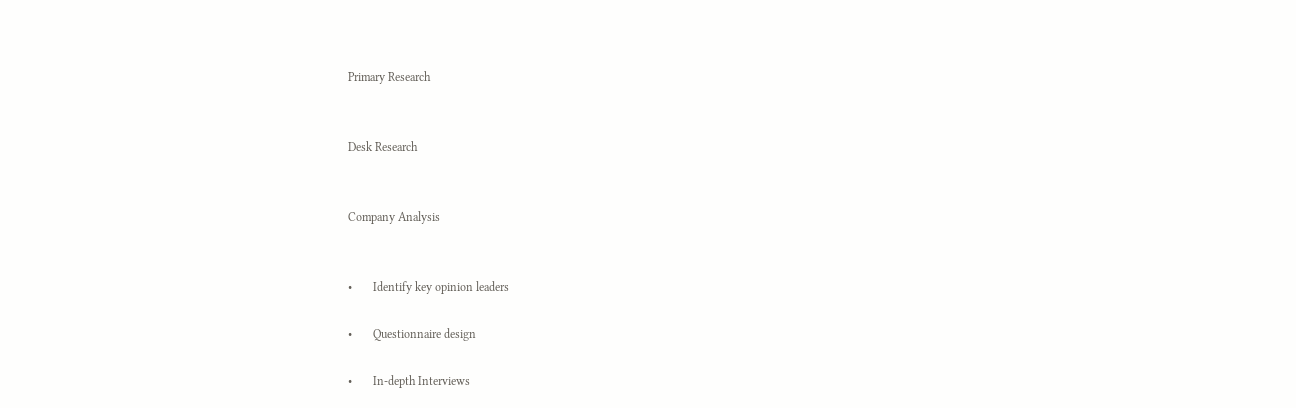Primary Research


Desk Research


Company Analysis


•       Identify key opinion leaders

•       Questionnaire design

•       In-depth Interviews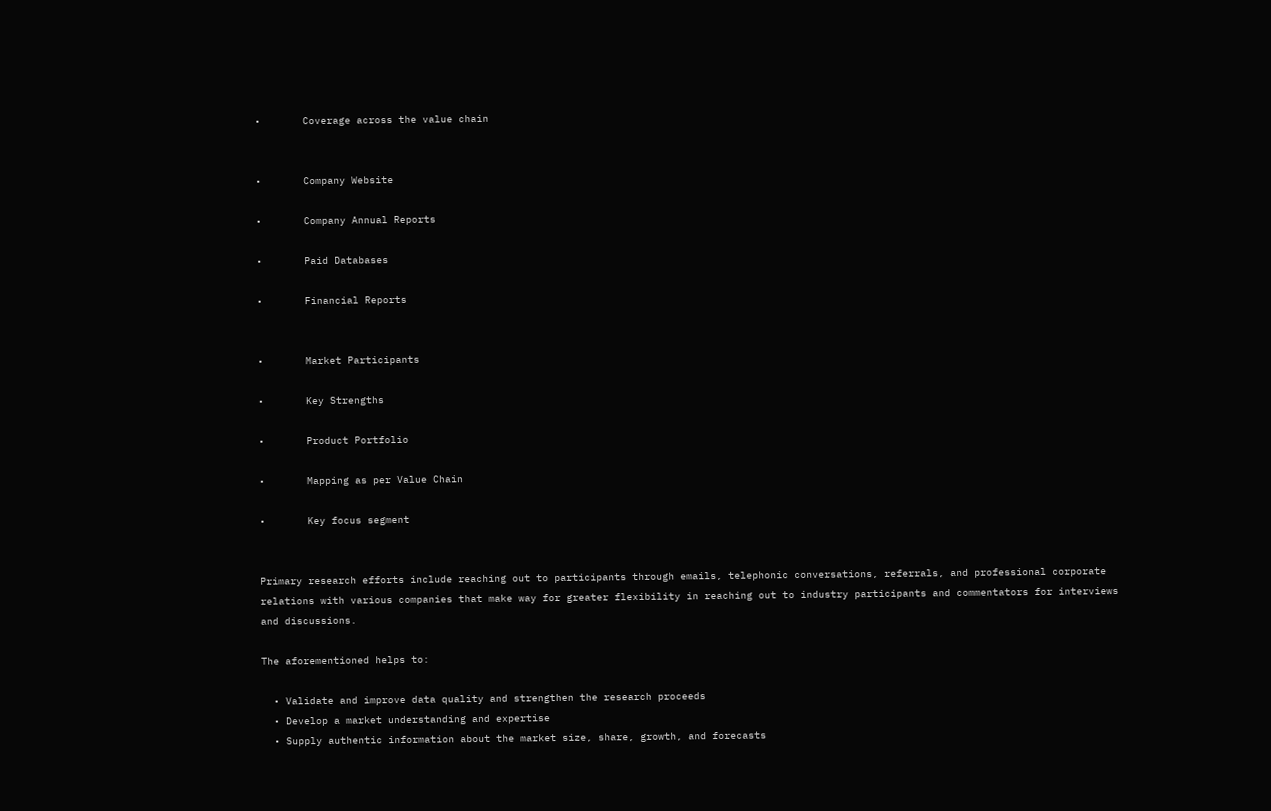•       Coverage across the value chain


•       Company Website

•       Company Annual Reports

•       Paid Databases

•       Financial Reports


•       Market Participants

•       Key Strengths

•       Product Portfolio

•       Mapping as per Value Chain

•       Key focus segment


Primary research efforts include reaching out to participants through emails, telephonic conversations, referrals, and professional corporate relations with various companies that make way for greater flexibility in reaching out to industry participants and commentators for interviews and discussions.

The aforementioned helps to:

  • Validate and improve data quality and strengthen the research proceeds
  • Develop a market understanding and expertise
  • Supply authentic information about the market size, share, growth, and forecasts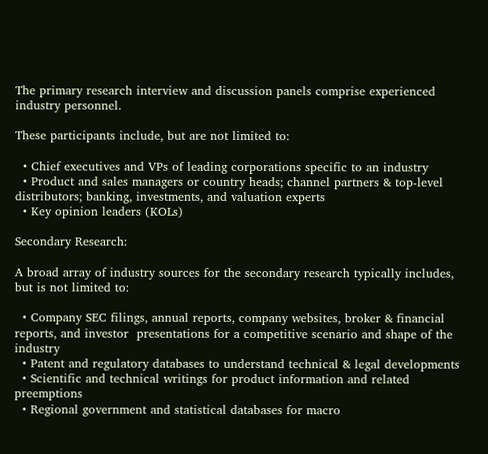The primary research interview and discussion panels comprise experienced industry personnel.

These participants include, but are not limited to:

  • Chief executives and VPs of leading corporations specific to an industry
  • Product and sales managers or country heads; channel partners & top-level distributors; banking, investments, and valuation experts
  • Key opinion leaders (KOLs)

Secondary Research:

A broad array of industry sources for the secondary research typically includes, but is not limited to:

  • Company SEC filings, annual reports, company websites, broker & financial reports, and investor  presentations for a competitive scenario and shape of the industry
  • Patent and regulatory databases to understand technical & legal developments
  • Scientific and technical writings for product information and related preemptions
  • Regional government and statistical databases for macro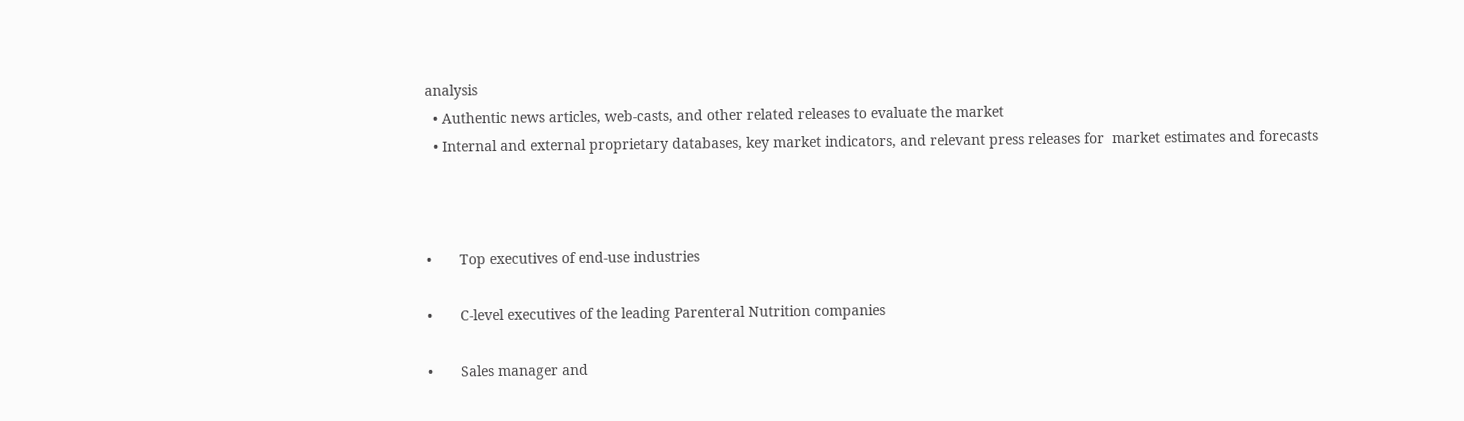analysis
  • Authentic news articles, web-casts, and other related releases to evaluate the market
  • Internal and external proprietary databases, key market indicators, and relevant press releases for  market estimates and forecasts



•       Top executives of end-use industries

•       C-level executives of the leading Parenteral Nutrition companies

•       Sales manager and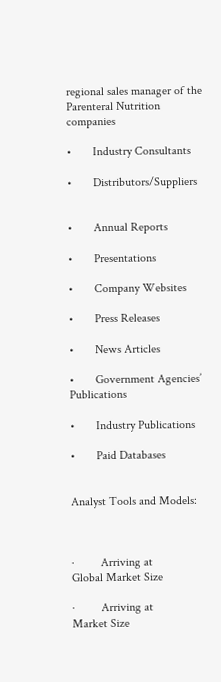regional sales manager of the Parenteral Nutrition companies

•       Industry Consultants

•       Distributors/Suppliers


•       Annual Reports

•       Presentations

•       Company Websites

•       Press Releases

•       News Articles

•       Government Agencies’ Publications

•       Industry Publications

•       Paid Databases


Analyst Tools and Models:



·         Arriving at
Global Market Size

·         Arriving at
Market Size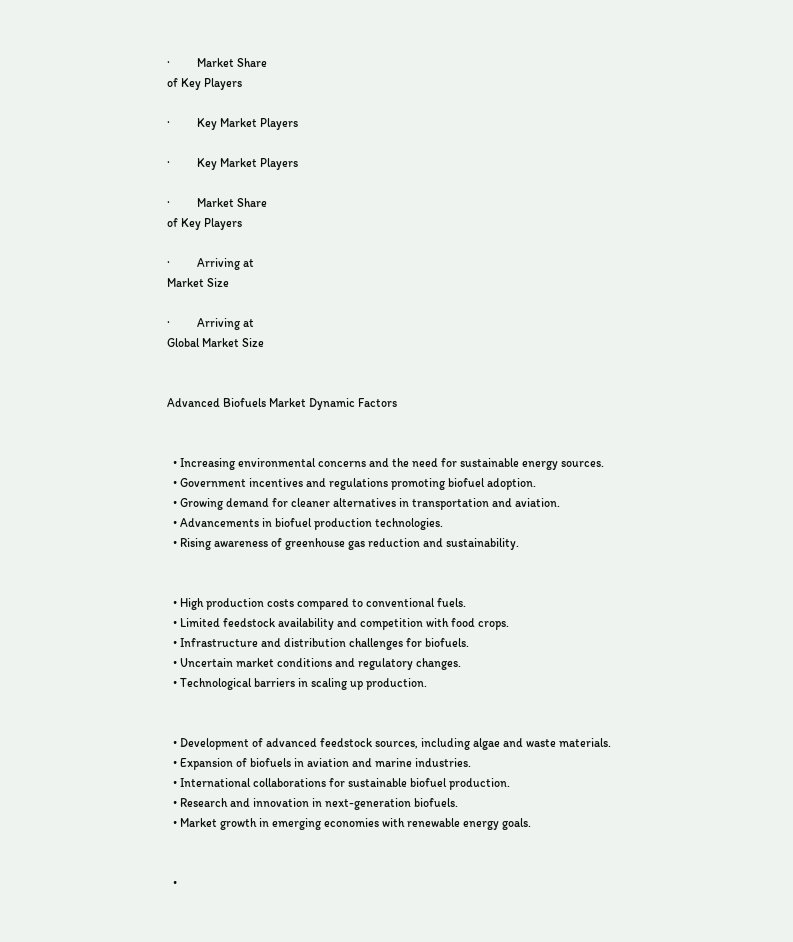·         Market Share
of Key Players

·         Key Market Players

·         Key Market Players

·         Market Share
of Key Players

·         Arriving at
Market Size

·         Arriving at
Global Market Size


Advanced Biofuels Market Dynamic Factors


  • Increasing environmental concerns and the need for sustainable energy sources.
  • Government incentives and regulations promoting biofuel adoption.
  • Growing demand for cleaner alternatives in transportation and aviation.
  • Advancements in biofuel production technologies.
  • Rising awareness of greenhouse gas reduction and sustainability.


  • High production costs compared to conventional fuels.
  • Limited feedstock availability and competition with food crops.
  • Infrastructure and distribution challenges for biofuels.
  • Uncertain market conditions and regulatory changes.
  • Technological barriers in scaling up production.


  • Development of advanced feedstock sources, including algae and waste materials.
  • Expansion of biofuels in aviation and marine industries.
  • International collaborations for sustainable biofuel production.
  • Research and innovation in next-generation biofuels.
  • Market growth in emerging economies with renewable energy goals.


  •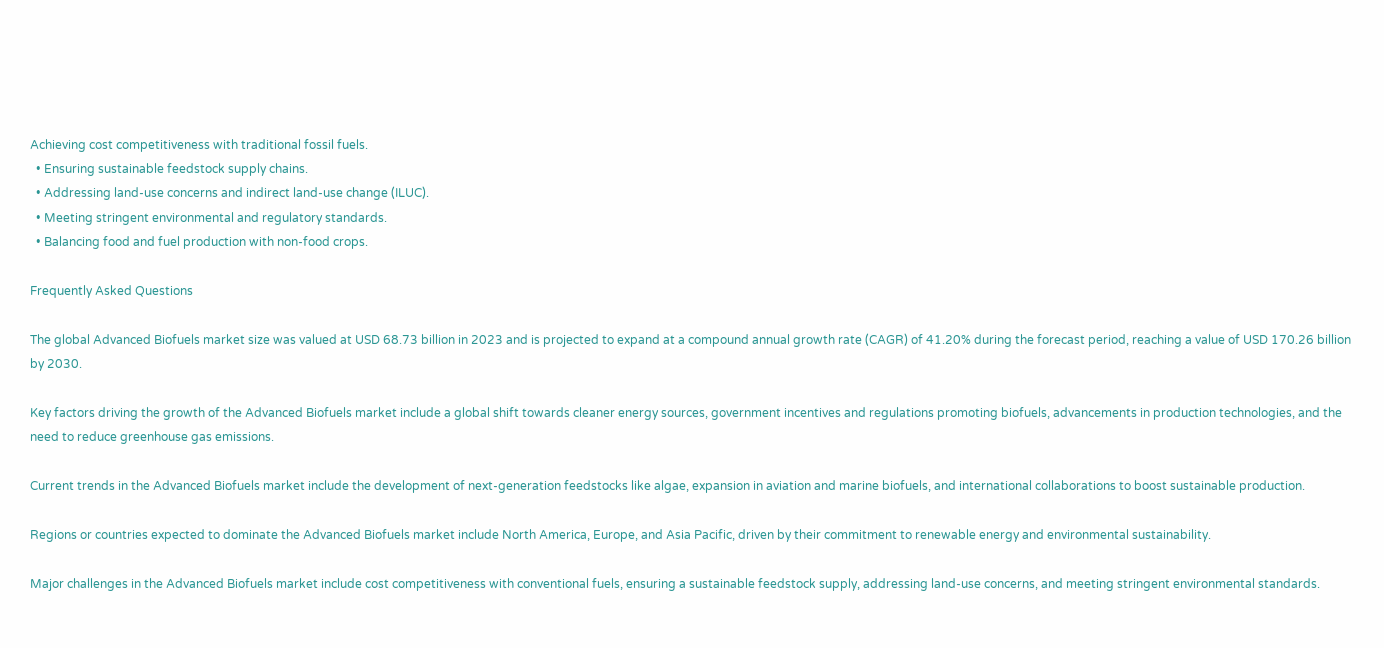Achieving cost competitiveness with traditional fossil fuels.
  • Ensuring sustainable feedstock supply chains.
  • Addressing land-use concerns and indirect land-use change (ILUC).
  • Meeting stringent environmental and regulatory standards.
  • Balancing food and fuel production with non-food crops.

Frequently Asked Questions

The global Advanced Biofuels market size was valued at USD 68.73 billion in 2023 and is projected to expand at a compound annual growth rate (CAGR) of 41.20% during the forecast period, reaching a value of USD 170.26 billion by 2030.

Key factors driving the growth of the Advanced Biofuels market include a global shift towards cleaner energy sources, government incentives and regulations promoting biofuels, advancements in production technologies, and the need to reduce greenhouse gas emissions.

Current trends in the Advanced Biofuels market include the development of next-generation feedstocks like algae, expansion in aviation and marine biofuels, and international collaborations to boost sustainable production.

Regions or countries expected to dominate the Advanced Biofuels market include North America, Europe, and Asia Pacific, driven by their commitment to renewable energy and environmental sustainability.

Major challenges in the Advanced Biofuels market include cost competitiveness with conventional fuels, ensuring a sustainable feedstock supply, addressing land-use concerns, and meeting stringent environmental standards.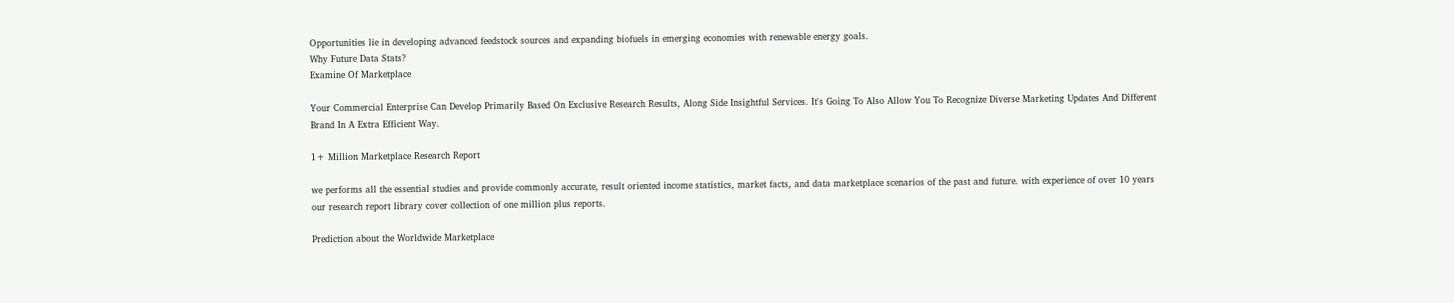Opportunities lie in developing advanced feedstock sources and expanding biofuels in emerging economies with renewable energy goals.
Why Future Data Stats?
Examine Of Marketplace

Your Commercial Enterprise Can Develop Primarily Based On Exclusive Research Results, Along Side Insightful Services. It's Going To Also Allow You To Recognize Diverse Marketing Updates And Different Brand In A Extra Efficient Way.

1+ Million Marketplace Research Report

we performs all the essential studies and provide commonly accurate, result oriented income statistics, market facts, and data marketplace scenarios of the past and future. with experience of over 10 years our research report library cover collection of one million plus reports.

Prediction about the Worldwide Marketplace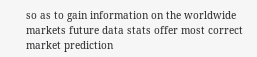so as to gain information on the worldwide markets future data stats offer most correct market prediction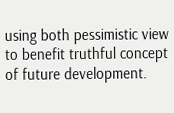using both pessimistic view to benefit truthful concept of future development.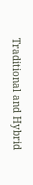Traditional and Hybrid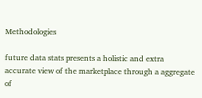Methodologies

future data stats presents a holistic and extra accurate view of the marketplace through a aggregate of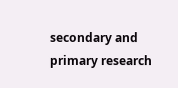secondary and primary research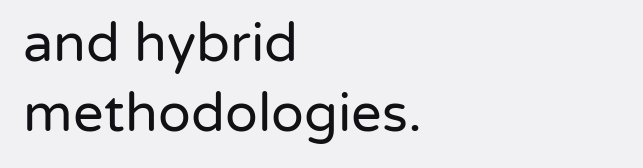and hybrid methodologies.